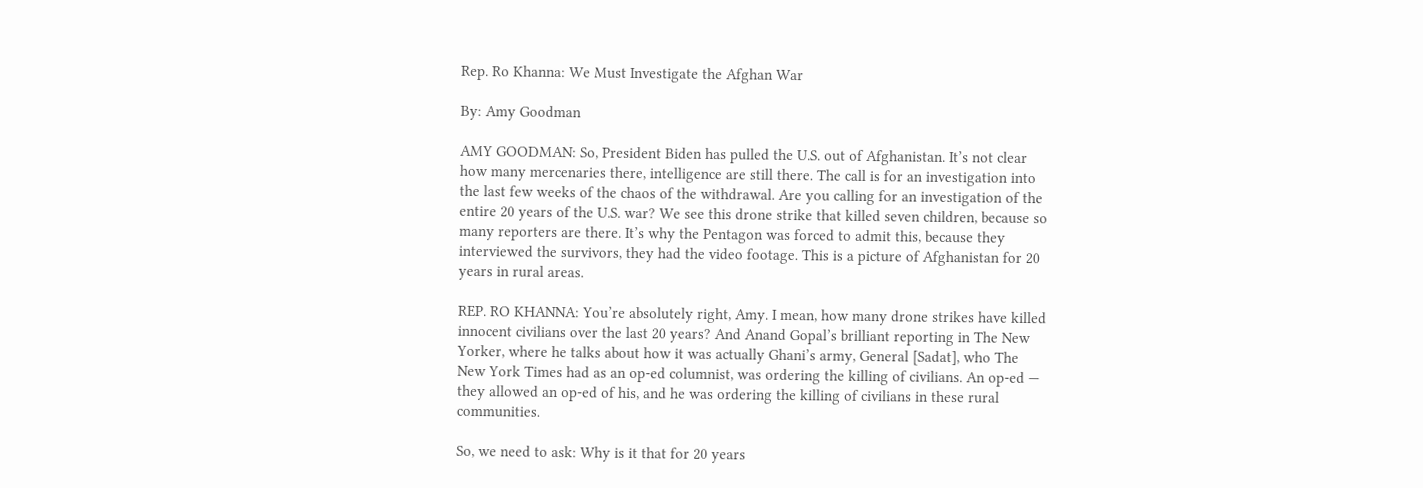Rep. Ro Khanna: We Must Investigate the Afghan War

By: Amy Goodman

AMY GOODMAN: So, President Biden has pulled the U.S. out of Afghanistan. It’s not clear how many mercenaries there, intelligence are still there. The call is for an investigation into the last few weeks of the chaos of the withdrawal. Are you calling for an investigation of the entire 20 years of the U.S. war? We see this drone strike that killed seven children, because so many reporters are there. It’s why the Pentagon was forced to admit this, because they interviewed the survivors, they had the video footage. This is a picture of Afghanistan for 20 years in rural areas.

REP. RO KHANNA: You’re absolutely right, Amy. I mean, how many drone strikes have killed innocent civilians over the last 20 years? And Anand Gopal’s brilliant reporting in The New Yorker, where he talks about how it was actually Ghani’s army, General [Sadat], who The New York Times had as an op-ed columnist, was ordering the killing of civilians. An op-ed — they allowed an op-ed of his, and he was ordering the killing of civilians in these rural communities.

So, we need to ask: Why is it that for 20 years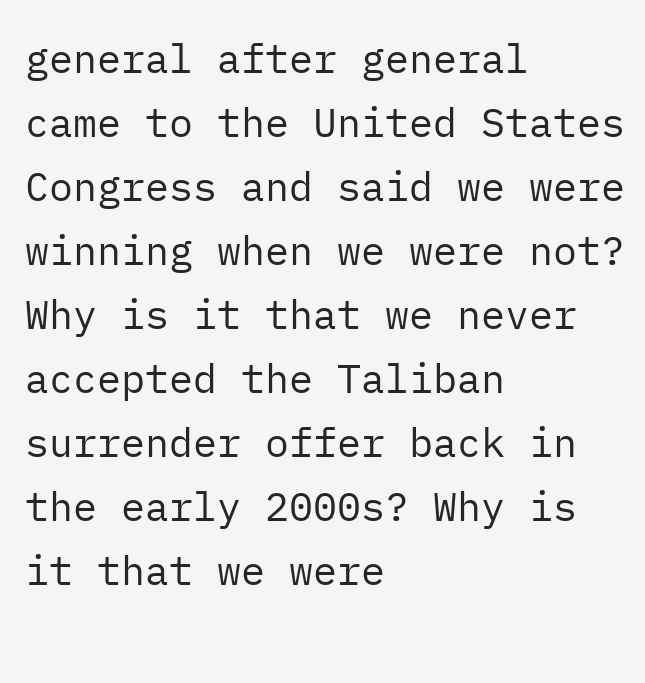general after general came to the United States Congress and said we were winning when we were not? Why is it that we never accepted the Taliban surrender offer back in the early 2000s? Why is it that we were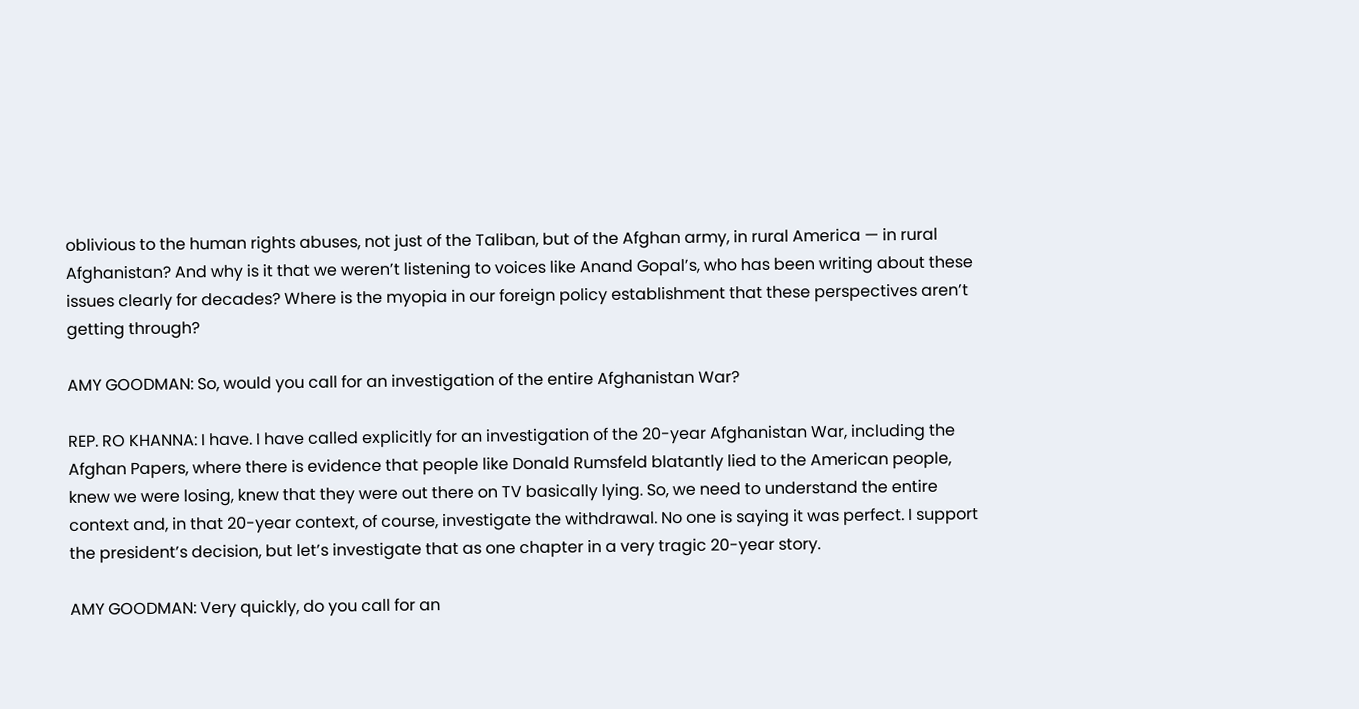oblivious to the human rights abuses, not just of the Taliban, but of the Afghan army, in rural America — in rural Afghanistan? And why is it that we weren’t listening to voices like Anand Gopal’s, who has been writing about these issues clearly for decades? Where is the myopia in our foreign policy establishment that these perspectives aren’t getting through?

AMY GOODMAN: So, would you call for an investigation of the entire Afghanistan War?

REP. RO KHANNA: I have. I have called explicitly for an investigation of the 20-year Afghanistan War, including the Afghan Papers, where there is evidence that people like Donald Rumsfeld blatantly lied to the American people, knew we were losing, knew that they were out there on TV basically lying. So, we need to understand the entire context and, in that 20-year context, of course, investigate the withdrawal. No one is saying it was perfect. I support the president’s decision, but let’s investigate that as one chapter in a very tragic 20-year story.

AMY GOODMAN: Very quickly, do you call for an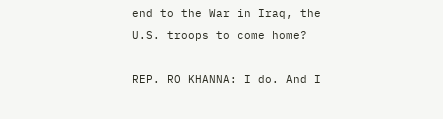end to the War in Iraq, the U.S. troops to come home?

REP. RO KHANNA: I do. And I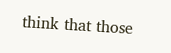think that those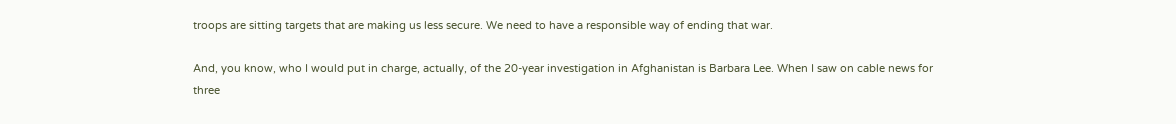troops are sitting targets that are making us less secure. We need to have a responsible way of ending that war.

And, you know, who I would put in charge, actually, of the 20-year investigation in Afghanistan is Barbara Lee. When I saw on cable news for three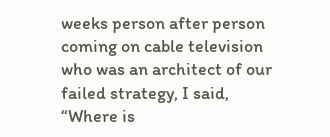weeks person after person coming on cable television who was an architect of our failed strategy, I said, “Where is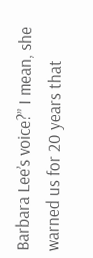Barbara Lee’s voice?” I mean, she warned us for 20 years that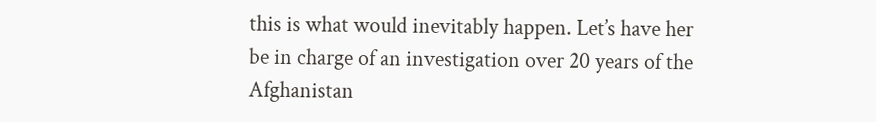this is what would inevitably happen. Let’s have her be in charge of an investigation over 20 years of the Afghanistan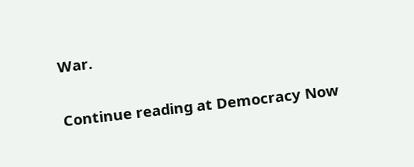War.

Continue reading at Democracy Now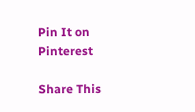Pin It on Pinterest

Share This